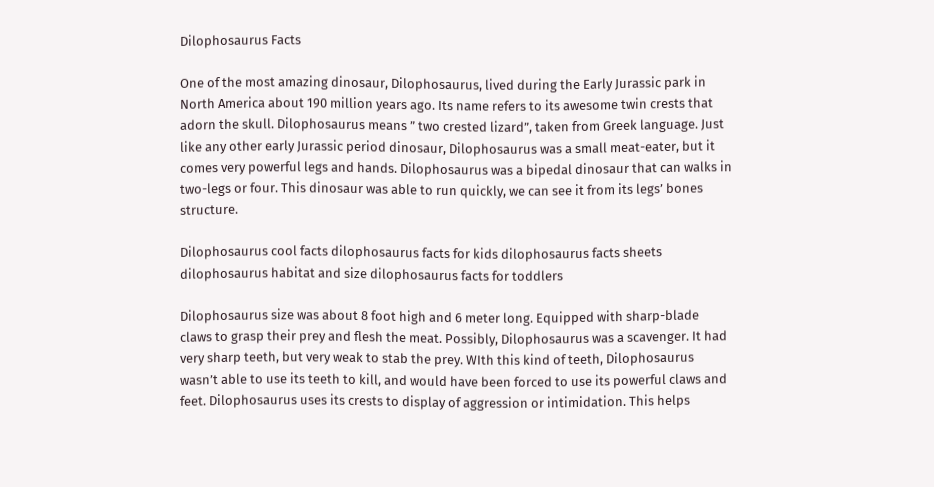Dilophosaurus Facts

One of the most amazing dinosaur, Dilophosaurus, lived during the Early Jurassic park in North America about 190 million years ago. Its name refers to its awesome twin crests that adorn the skull. Dilophosaurus means ” two crested lizard”, taken from Greek language. Just like any other early Jurassic period dinosaur, Dilophosaurus was a small meat-eater, but it comes very powerful legs and hands. Dilophosaurus was a bipedal dinosaur that can walks in two-legs or four. This dinosaur was able to run quickly, we can see it from its legs’ bones structure.

Dilophosaurus cool facts dilophosaurus facts for kids dilophosaurus facts sheets dilophosaurus habitat and size dilophosaurus facts for toddlers

Dilophosaurus size was about 8 foot high and 6 meter long. Equipped with sharp-blade claws to grasp their prey and flesh the meat. Possibly, Dilophosaurus was a scavenger. It had very sharp teeth, but very weak to stab the prey. WIth this kind of teeth, Dilophosaurus wasn’t able to use its teeth to kill, and would have been forced to use its powerful claws and feet. Dilophosaurus uses its crests to display of aggression or intimidation. This helps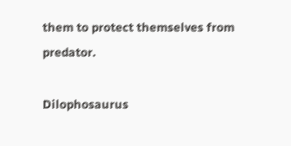them to protect themselves from predator.

Dilophosaurus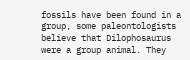fossils have been found in a group, some paleontologists believe that Dilophosaurus were a group animal. They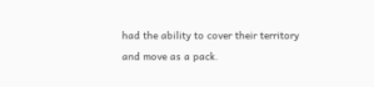had the ability to cover their territory and move as a pack.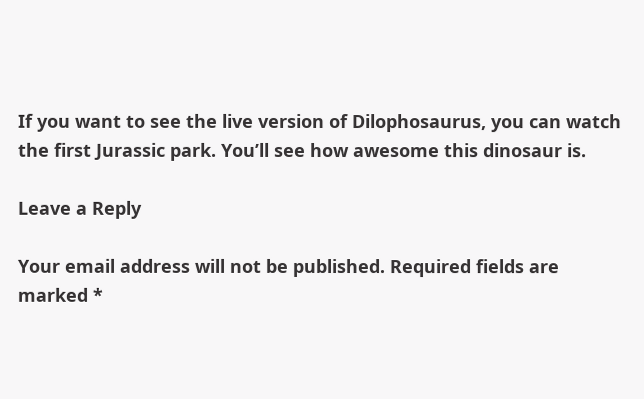If you want to see the live version of Dilophosaurus, you can watch the first Jurassic park. You’ll see how awesome this dinosaur is.

Leave a Reply

Your email address will not be published. Required fields are marked *